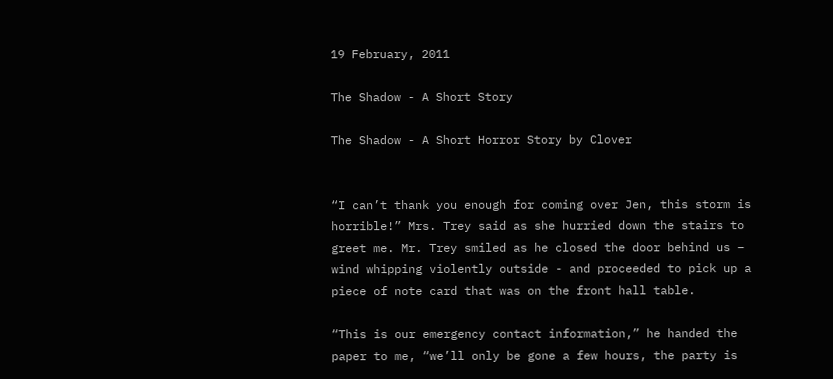19 February, 2011

The Shadow - A Short Story

The Shadow - A Short Horror Story by Clover


“I can’t thank you enough for coming over Jen, this storm is horrible!” Mrs. Trey said as she hurried down the stairs to greet me. Mr. Trey smiled as he closed the door behind us – wind whipping violently outside - and proceeded to pick up a piece of note card that was on the front hall table.

“This is our emergency contact information,” he handed the paper to me, “we’ll only be gone a few hours, the party is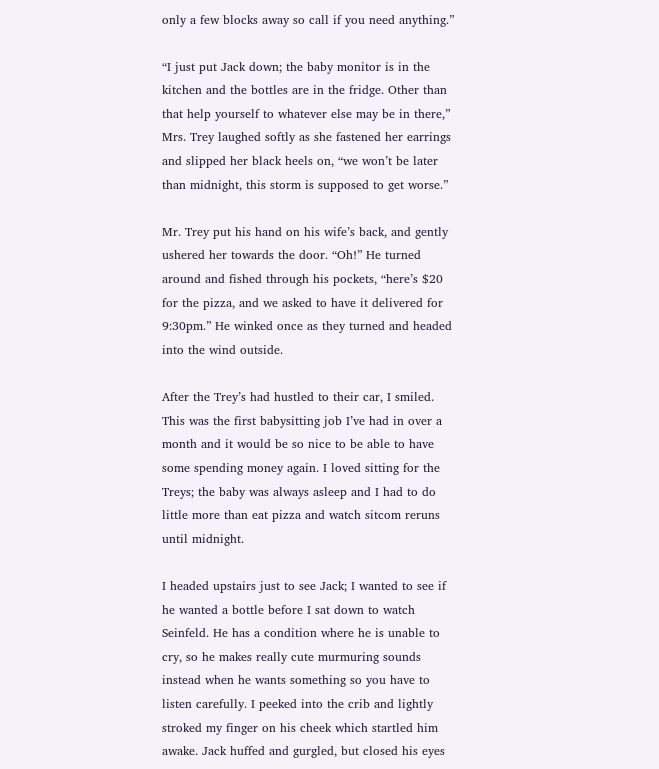only a few blocks away so call if you need anything.”

“I just put Jack down; the baby monitor is in the kitchen and the bottles are in the fridge. Other than that help yourself to whatever else may be in there,” Mrs. Trey laughed softly as she fastened her earrings and slipped her black heels on, “we won’t be later than midnight, this storm is supposed to get worse.”

Mr. Trey put his hand on his wife’s back, and gently ushered her towards the door. “Oh!” He turned around and fished through his pockets, “here’s $20 for the pizza, and we asked to have it delivered for 9:30pm.” He winked once as they turned and headed into the wind outside.

After the Trey’s had hustled to their car, I smiled. This was the first babysitting job I’ve had in over a month and it would be so nice to be able to have some spending money again. I loved sitting for the Treys; the baby was always asleep and I had to do little more than eat pizza and watch sitcom reruns until midnight.

I headed upstairs just to see Jack; I wanted to see if he wanted a bottle before I sat down to watch Seinfeld. He has a condition where he is unable to cry, so he makes really cute murmuring sounds instead when he wants something so you have to listen carefully. I peeked into the crib and lightly stroked my finger on his cheek which startled him awake. Jack huffed and gurgled, but closed his eyes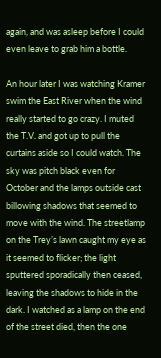again, and was asleep before I could even leave to grab him a bottle.

An hour later I was watching Kramer swim the East River when the wind really started to go crazy. I muted the T.V. and got up to pull the curtains aside so I could watch. The sky was pitch black even for October and the lamps outside cast billowing shadows that seemed to move with the wind. The streetlamp on the Trey’s lawn caught my eye as it seemed to flicker; the light sputtered sporadically then ceased, leaving the shadows to hide in the dark. I watched as a lamp on the end of the street died, then the one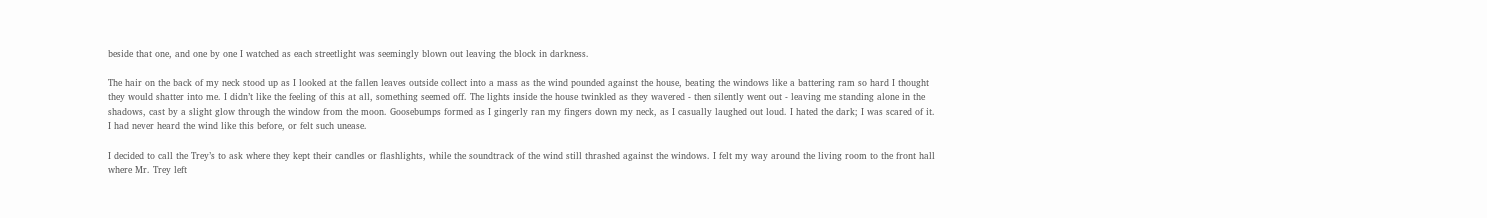beside that one, and one by one I watched as each streetlight was seemingly blown out leaving the block in darkness.

The hair on the back of my neck stood up as I looked at the fallen leaves outside collect into a mass as the wind pounded against the house, beating the windows like a battering ram so hard I thought they would shatter into me. I didn’t like the feeling of this at all, something seemed off. The lights inside the house twinkled as they wavered - then silently went out - leaving me standing alone in the shadows, cast by a slight glow through the window from the moon. Goosebumps formed as I gingerly ran my fingers down my neck, as I casually laughed out loud. I hated the dark; I was scared of it. I had never heard the wind like this before, or felt such unease.

I decided to call the Trey’s to ask where they kept their candles or flashlights, while the soundtrack of the wind still thrashed against the windows. I felt my way around the living room to the front hall where Mr. Trey left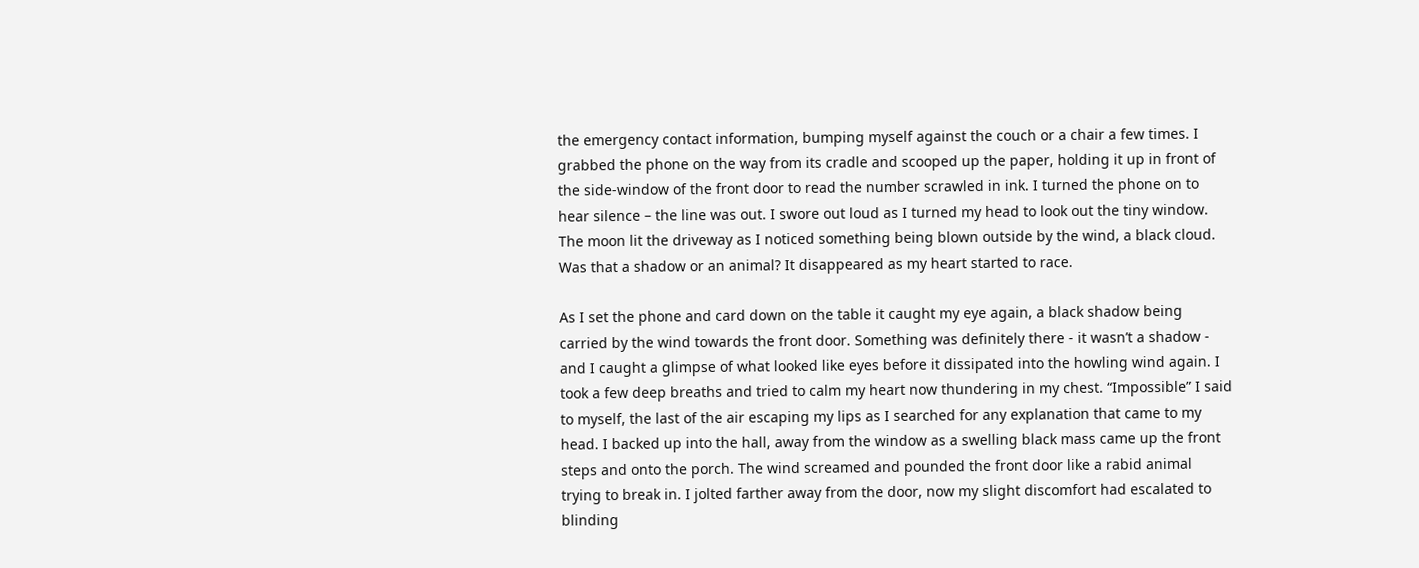the emergency contact information, bumping myself against the couch or a chair a few times. I grabbed the phone on the way from its cradle and scooped up the paper, holding it up in front of the side-window of the front door to read the number scrawled in ink. I turned the phone on to hear silence – the line was out. I swore out loud as I turned my head to look out the tiny window. The moon lit the driveway as I noticed something being blown outside by the wind, a black cloud. Was that a shadow or an animal? It disappeared as my heart started to race.

As I set the phone and card down on the table it caught my eye again, a black shadow being carried by the wind towards the front door. Something was definitely there - it wasn’t a shadow - and I caught a glimpse of what looked like eyes before it dissipated into the howling wind again. I took a few deep breaths and tried to calm my heart now thundering in my chest. “Impossible” I said to myself, the last of the air escaping my lips as I searched for any explanation that came to my head. I backed up into the hall, away from the window as a swelling black mass came up the front steps and onto the porch. The wind screamed and pounded the front door like a rabid animal trying to break in. I jolted farther away from the door, now my slight discomfort had escalated to blinding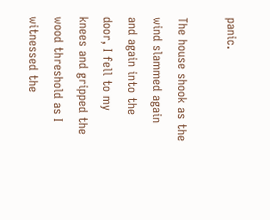panic.

The house shook as the wind slammed again and again into the door, I fell to my knees and gripped the wood threshold as I witnessed the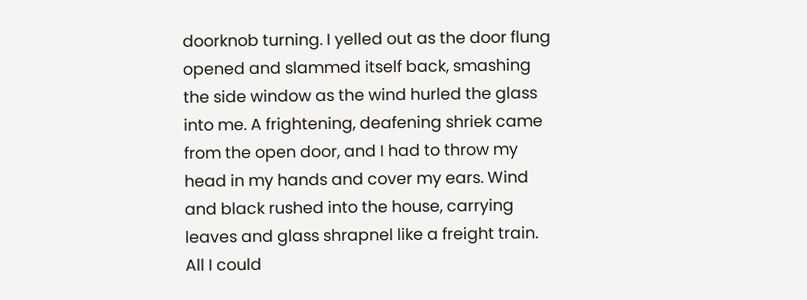doorknob turning. I yelled out as the door flung opened and slammed itself back, smashing the side window as the wind hurled the glass into me. A frightening, deafening shriek came from the open door, and I had to throw my head in my hands and cover my ears. Wind and black rushed into the house, carrying leaves and glass shrapnel like a freight train. All I could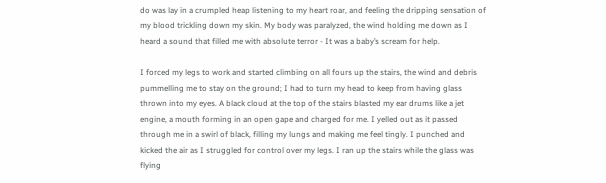do was lay in a crumpled heap listening to my heart roar, and feeling the dripping sensation of my blood trickling down my skin. My body was paralyzed, the wind holding me down as I heard a sound that filled me with absolute terror - It was a baby’s scream for help.

I forced my legs to work and started climbing on all fours up the stairs, the wind and debris pummelling me to stay on the ground; I had to turn my head to keep from having glass thrown into my eyes. A black cloud at the top of the stairs blasted my ear drums like a jet engine, a mouth forming in an open gape and charged for me. I yelled out as it passed through me in a swirl of black, filling my lungs and making me feel tingly. I punched and kicked the air as I struggled for control over my legs. I ran up the stairs while the glass was flying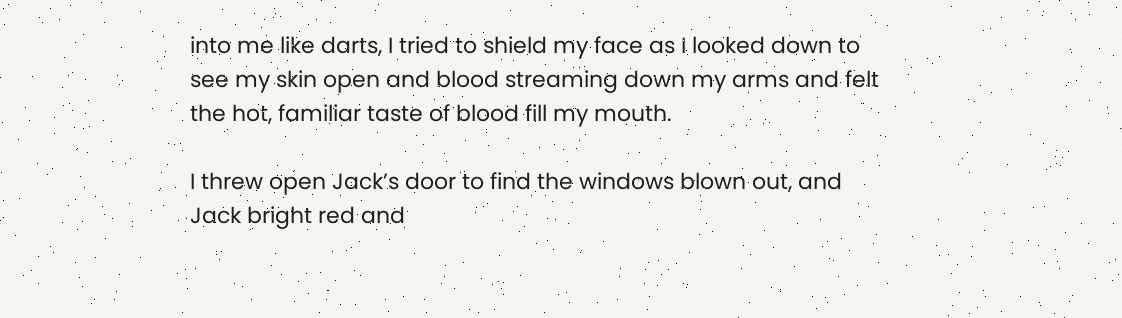into me like darts, I tried to shield my face as I looked down to see my skin open and blood streaming down my arms and felt the hot, familiar taste of blood fill my mouth.

I threw open Jack’s door to find the windows blown out, and Jack bright red and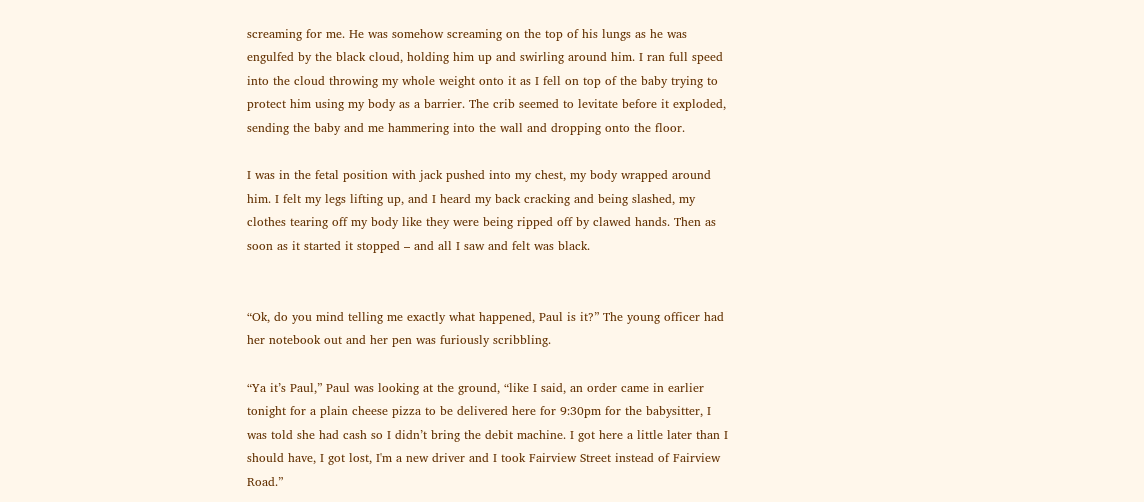screaming for me. He was somehow screaming on the top of his lungs as he was engulfed by the black cloud, holding him up and swirling around him. I ran full speed into the cloud throwing my whole weight onto it as I fell on top of the baby trying to protect him using my body as a barrier. The crib seemed to levitate before it exploded, sending the baby and me hammering into the wall and dropping onto the floor.

I was in the fetal position with jack pushed into my chest, my body wrapped around him. I felt my legs lifting up, and I heard my back cracking and being slashed, my clothes tearing off my body like they were being ripped off by clawed hands. Then as soon as it started it stopped – and all I saw and felt was black.


“Ok, do you mind telling me exactly what happened, Paul is it?” The young officer had her notebook out and her pen was furiously scribbling.

“Ya it’s Paul,” Paul was looking at the ground, “like I said, an order came in earlier tonight for a plain cheese pizza to be delivered here for 9:30pm for the babysitter, I was told she had cash so I didn’t bring the debit machine. I got here a little later than I should have, I got lost, I'm a new driver and I took Fairview Street instead of Fairview Road.”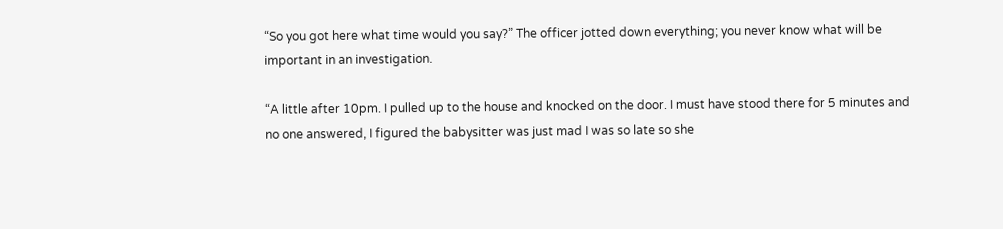“So you got here what time would you say?” The officer jotted down everything; you never know what will be important in an investigation.

“A little after 10pm. I pulled up to the house and knocked on the door. I must have stood there for 5 minutes and no one answered, I figured the babysitter was just mad I was so late so she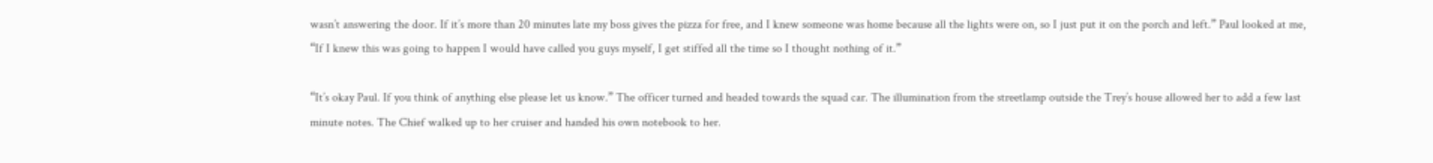wasn’t answering the door. If it’s more than 20 minutes late my boss gives the pizza for free, and I knew someone was home because all the lights were on, so I just put it on the porch and left.” Paul looked at me, “If I knew this was going to happen I would have called you guys myself, I get stiffed all the time so I thought nothing of it.”

“It’s okay Paul. If you think of anything else please let us know.” The officer turned and headed towards the squad car. The illumination from the streetlamp outside the Trey’s house allowed her to add a few last minute notes. The Chief walked up to her cruiser and handed his own notebook to her.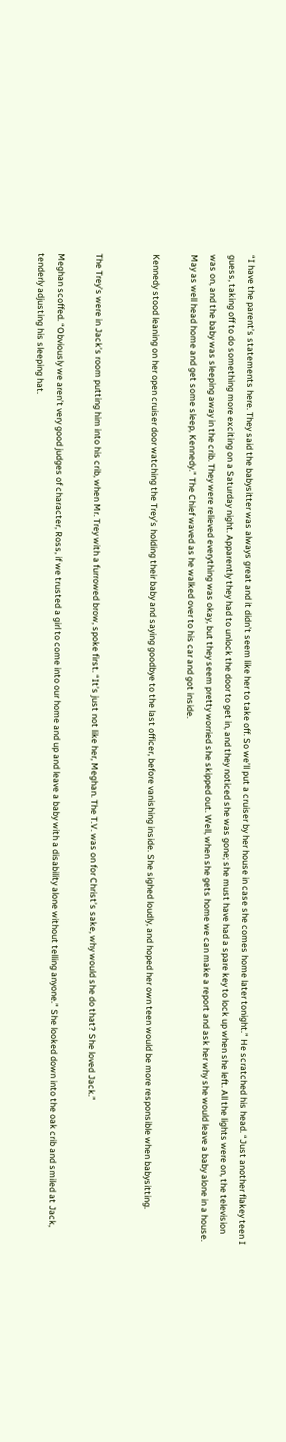“I have the parent’s statements here. They said the babysitter was always great and it didn’t seem like her to take off. So we’ll put a cruiser by her house in case she comes home later tonight.” He scratched his head. “Just another flakey teen I guess, taking off to do something more exciting on a Saturday night. Apparently they had to unlock the door to get in, and they noticed she was gone; she must have had a spare key to lock up when she left. All the lights were on, the television was on, and the baby was sleeping away in the crib. They were relieved everything was okay, but they seem pretty worried she skipped out. Well, when she gets home we can make a report and ask her why she would leave a baby alone in a house. May as well head home and get some sleep, Kennedy.” The Chief waved as he walked over to his car and got inside.

Kennedy stood leaning on her open cruiser door watching the Trey’s holding their baby and saying goodbye to the last officer, before vanishing inside. She sighed loudly, and hoped her own teen would be more responsible when babysitting.


The Trey’s were in Jack’s room putting him into his crib, when Mr. Trey with a furrowed brow, spoke first. “It’s just not like her, Meghan. The T.V. was on for Christ’s sake, why would she do that? She loved Jack.”

Meghan scoffed. “Obviously we aren’t very good judges of character, Ross, if we trusted a girl to come into our home and up and leave a baby with a disability alone without telling anyone.” She looked down into the oak crib and smiled at Jack, tenderly adjusting his sleeping hat.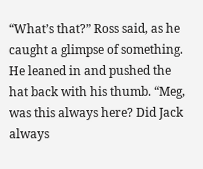“What’s that?” Ross said, as he caught a glimpse of something. He leaned in and pushed the hat back with his thumb. “Meg, was this always here? Did Jack always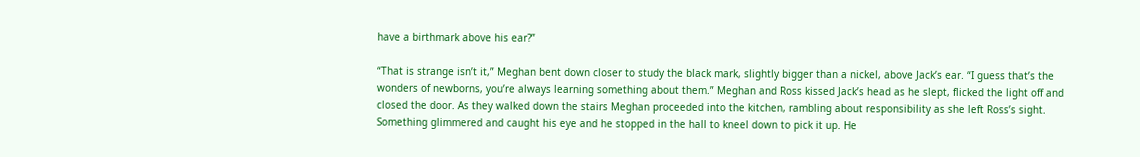have a birthmark above his ear?”

“That is strange isn’t it,” Meghan bent down closer to study the black mark, slightly bigger than a nickel, above Jack’s ear. “I guess that’s the wonders of newborns, you’re always learning something about them.” Meghan and Ross kissed Jack’s head as he slept, flicked the light off and closed the door. As they walked down the stairs Meghan proceeded into the kitchen, rambling about responsibility as she left Ross’s sight. Something glimmered and caught his eye and he stopped in the hall to kneel down to pick it up. He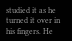studied it as he turned it over in his fingers. He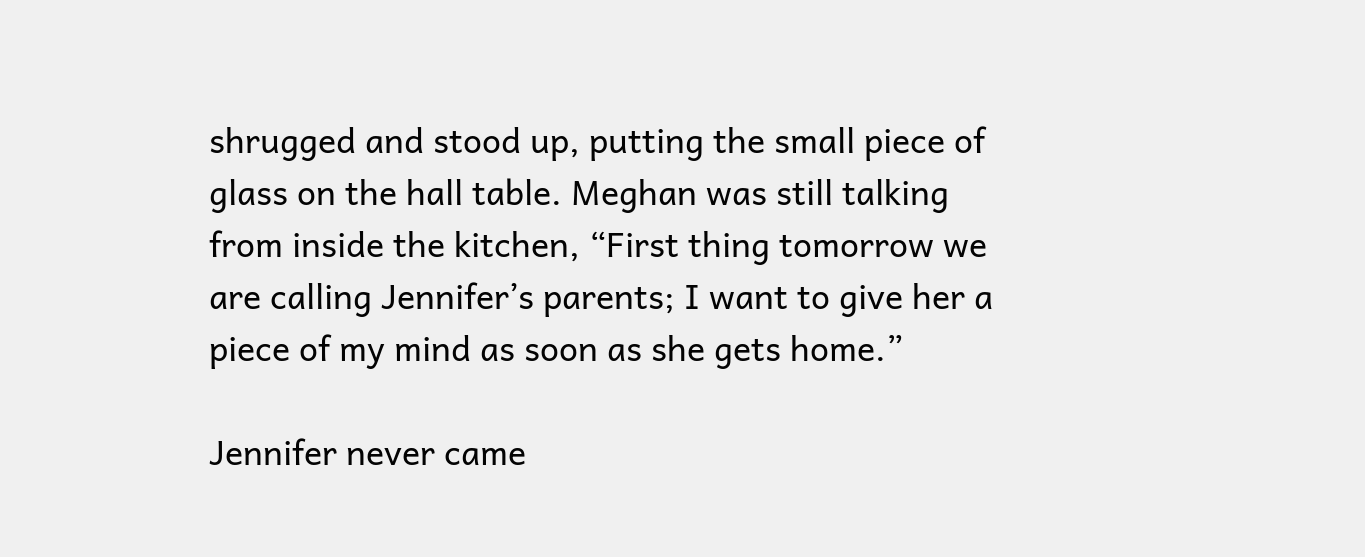shrugged and stood up, putting the small piece of glass on the hall table. Meghan was still talking from inside the kitchen, “First thing tomorrow we are calling Jennifer’s parents; I want to give her a piece of my mind as soon as she gets home.”

Jennifer never came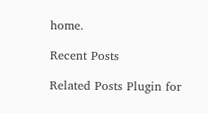home.

Recent Posts

Related Posts Plugin for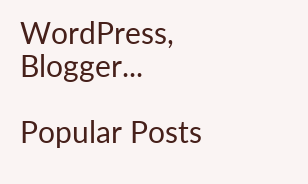WordPress, Blogger...

Popular Posts